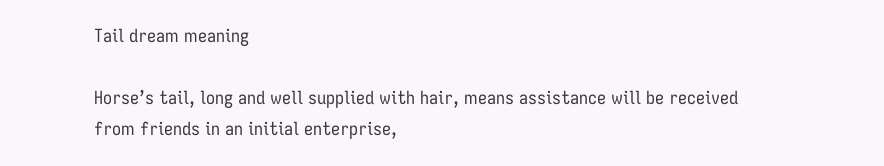Tail dream meaning

Horse’s tail, long and well supplied with hair, means assistance will be received from friends in an initial enterprise,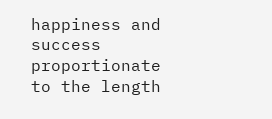happiness and success proportionate to the length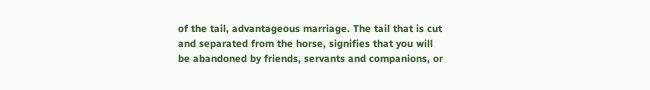of the tail, advantageous marriage. The tail that is cut and separated from the horse, signifies that you will be abandoned by friends, servants and companions, or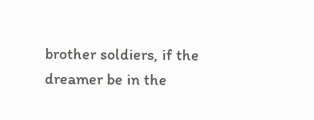brother soldiers, if the dreamer be in the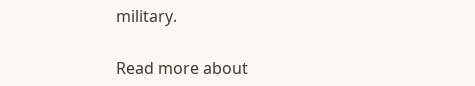military.

Read more about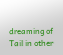dreaming of Tail in other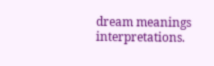dream meanings interpretations.